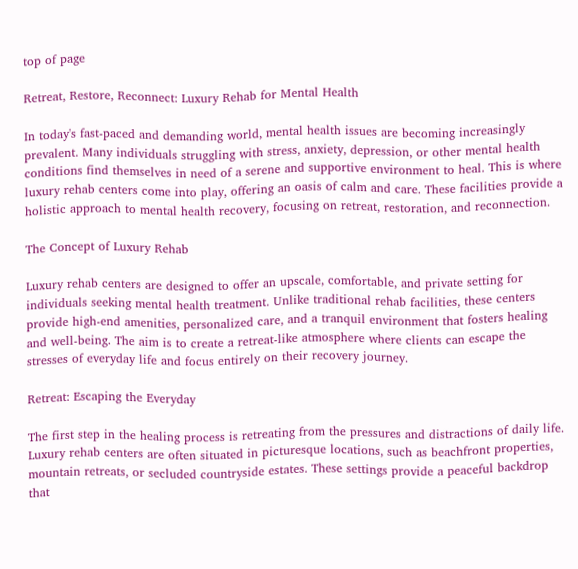top of page

Retreat, Restore, Reconnect: Luxury Rehab for Mental Health

In today's fast-paced and demanding world, mental health issues are becoming increasingly prevalent. Many individuals struggling with stress, anxiety, depression, or other mental health conditions find themselves in need of a serene and supportive environment to heal. This is where luxury rehab centers come into play, offering an oasis of calm and care. These facilities provide a holistic approach to mental health recovery, focusing on retreat, restoration, and reconnection.

The Concept of Luxury Rehab

Luxury rehab centers are designed to offer an upscale, comfortable, and private setting for individuals seeking mental health treatment. Unlike traditional rehab facilities, these centers provide high-end amenities, personalized care, and a tranquil environment that fosters healing and well-being. The aim is to create a retreat-like atmosphere where clients can escape the stresses of everyday life and focus entirely on their recovery journey.

Retreat: Escaping the Everyday

The first step in the healing process is retreating from the pressures and distractions of daily life. Luxury rehab centers are often situated in picturesque locations, such as beachfront properties, mountain retreats, or secluded countryside estates. These settings provide a peaceful backdrop that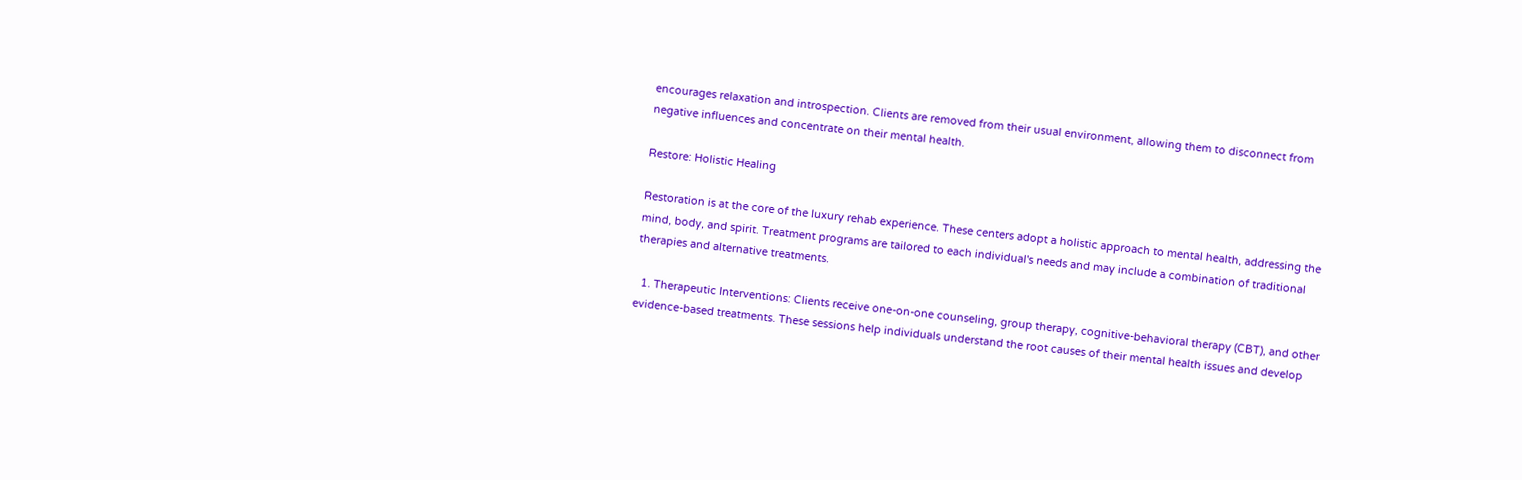encourages relaxation and introspection. Clients are removed from their usual environment, allowing them to disconnect from negative influences and concentrate on their mental health.

Restore: Holistic Healing

Restoration is at the core of the luxury rehab experience. These centers adopt a holistic approach to mental health, addressing the mind, body, and spirit. Treatment programs are tailored to each individual's needs and may include a combination of traditional therapies and alternative treatments.

  1. Therapeutic Interventions: Clients receive one-on-one counseling, group therapy, cognitive-behavioral therapy (CBT), and other evidence-based treatments. These sessions help individuals understand the root causes of their mental health issues and develop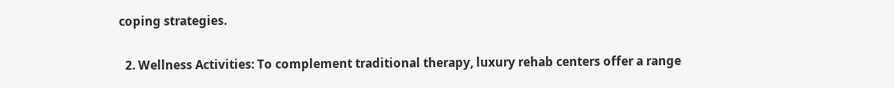coping strategies.

  2. Wellness Activities: To complement traditional therapy, luxury rehab centers offer a range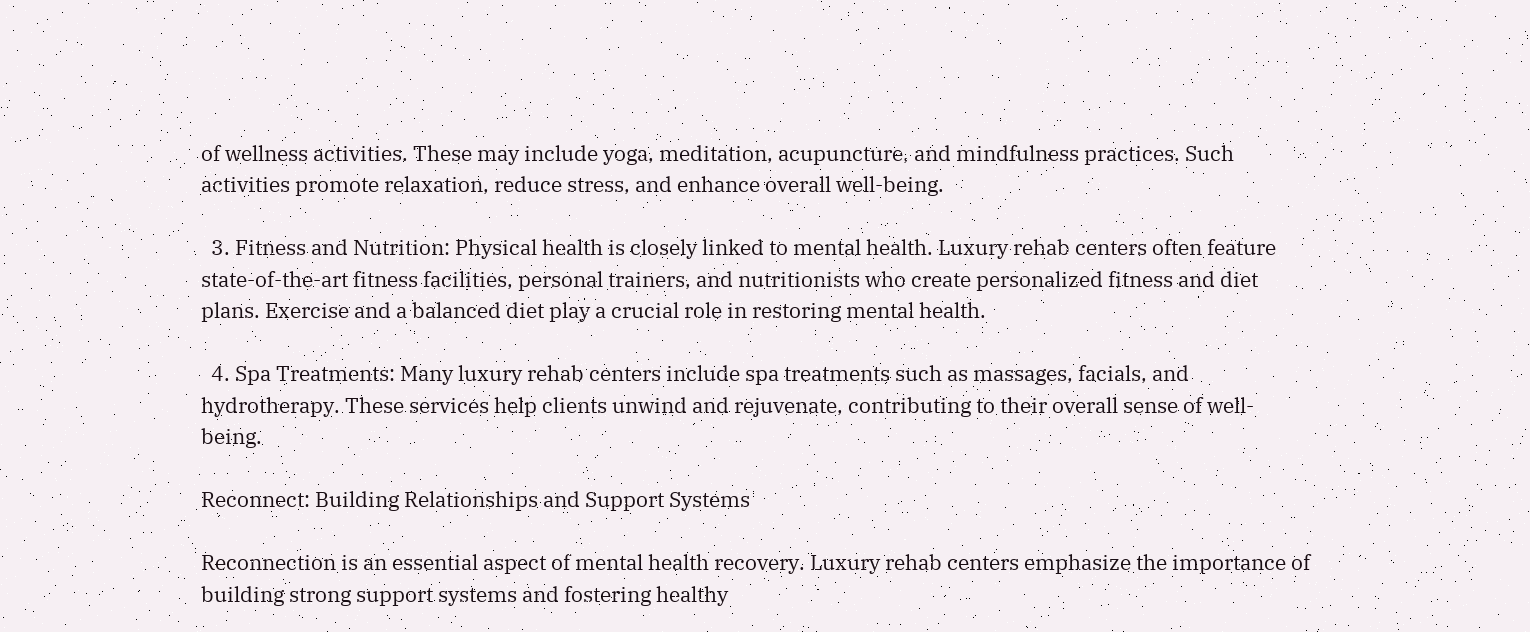of wellness activities. These may include yoga, meditation, acupuncture, and mindfulness practices. Such activities promote relaxation, reduce stress, and enhance overall well-being.

  3. Fitness and Nutrition: Physical health is closely linked to mental health. Luxury rehab centers often feature state-of-the-art fitness facilities, personal trainers, and nutritionists who create personalized fitness and diet plans. Exercise and a balanced diet play a crucial role in restoring mental health.

  4. Spa Treatments: Many luxury rehab centers include spa treatments such as massages, facials, and hydrotherapy. These services help clients unwind and rejuvenate, contributing to their overall sense of well-being.

Reconnect: Building Relationships and Support Systems

Reconnection is an essential aspect of mental health recovery. Luxury rehab centers emphasize the importance of building strong support systems and fostering healthy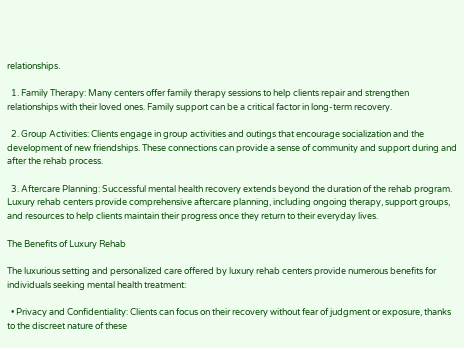relationships.

  1. Family Therapy: Many centers offer family therapy sessions to help clients repair and strengthen relationships with their loved ones. Family support can be a critical factor in long-term recovery.

  2. Group Activities: Clients engage in group activities and outings that encourage socialization and the development of new friendships. These connections can provide a sense of community and support during and after the rehab process.

  3. Aftercare Planning: Successful mental health recovery extends beyond the duration of the rehab program. Luxury rehab centers provide comprehensive aftercare planning, including ongoing therapy, support groups, and resources to help clients maintain their progress once they return to their everyday lives.

The Benefits of Luxury Rehab

The luxurious setting and personalized care offered by luxury rehab centers provide numerous benefits for individuals seeking mental health treatment:

  • Privacy and Confidentiality: Clients can focus on their recovery without fear of judgment or exposure, thanks to the discreet nature of these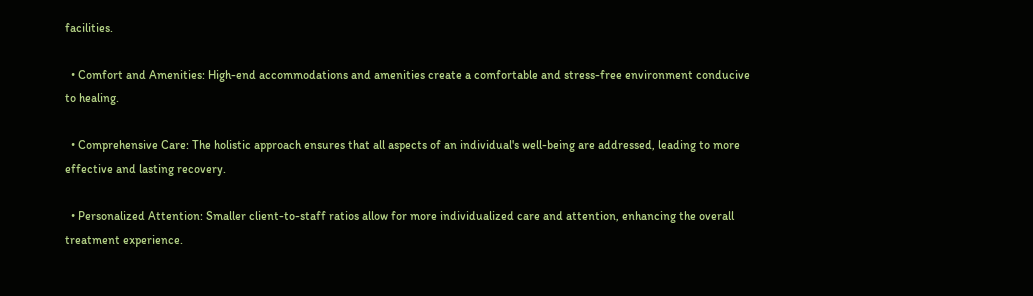facilities.

  • Comfort and Amenities: High-end accommodations and amenities create a comfortable and stress-free environment conducive to healing.

  • Comprehensive Care: The holistic approach ensures that all aspects of an individual's well-being are addressed, leading to more effective and lasting recovery.

  • Personalized Attention: Smaller client-to-staff ratios allow for more individualized care and attention, enhancing the overall treatment experience.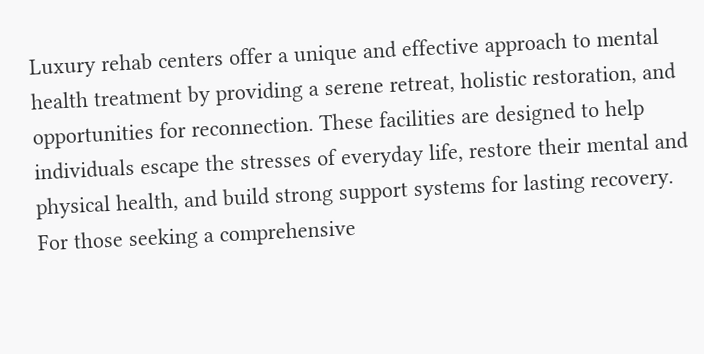Luxury rehab centers offer a unique and effective approach to mental health treatment by providing a serene retreat, holistic restoration, and opportunities for reconnection. These facilities are designed to help individuals escape the stresses of everyday life, restore their mental and physical health, and build strong support systems for lasting recovery. For those seeking a comprehensive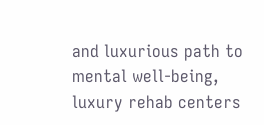and luxurious path to mental well-being, luxury rehab centers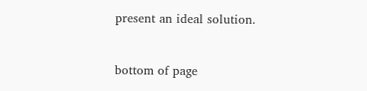present an ideal solution.


bottom of page